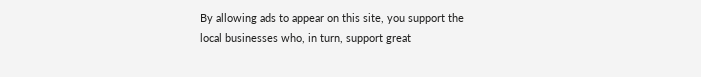By allowing ads to appear on this site, you support the local businesses who, in turn, support great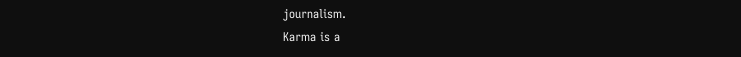journalism.
Karma is a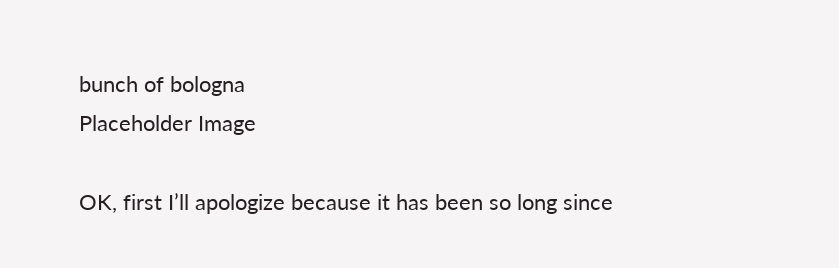bunch of bologna
Placeholder Image

OK, first I’ll apologize because it has been so long since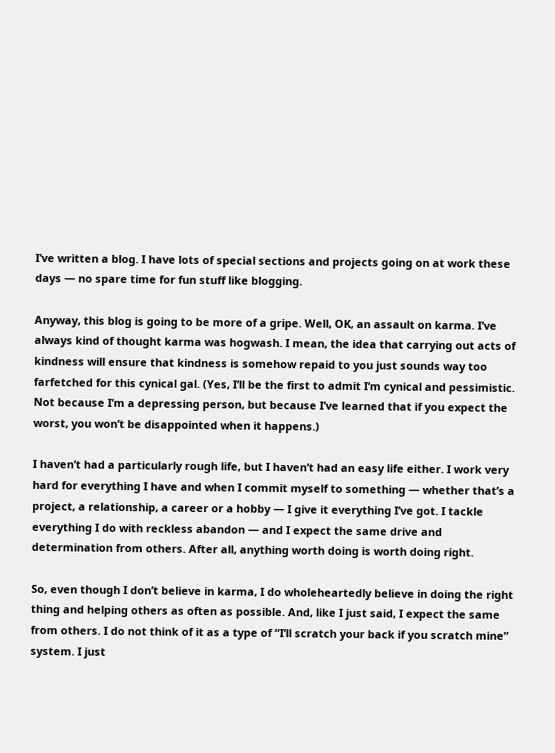I’ve written a blog. I have lots of special sections and projects going on at work these days — no spare time for fun stuff like blogging.

Anyway, this blog is going to be more of a gripe. Well, OK, an assault on karma. I’ve always kind of thought karma was hogwash. I mean, the idea that carrying out acts of kindness will ensure that kindness is somehow repaid to you just sounds way too farfetched for this cynical gal. (Yes, I’ll be the first to admit I’m cynical and pessimistic. Not because I’m a depressing person, but because I’ve learned that if you expect the worst, you won’t be disappointed when it happens.)

I haven’t had a particularly rough life, but I haven’t had an easy life either. I work very hard for everything I have and when I commit myself to something — whether that’s a project, a relationship, a career or a hobby — I give it everything I’ve got. I tackle everything I do with reckless abandon — and I expect the same drive and determination from others. After all, anything worth doing is worth doing right.

So, even though I don’t believe in karma, I do wholeheartedly believe in doing the right thing and helping others as often as possible. And, like I just said, I expect the same from others. I do not think of it as a type of “I’ll scratch your back if you scratch mine” system. I just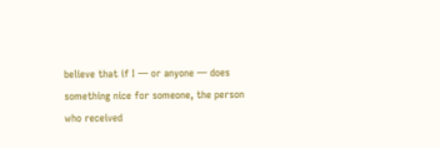believe that if I — or anyone — does something nice for someone, the person who received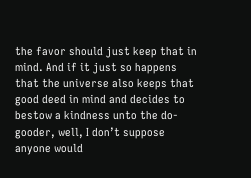the favor should just keep that in mind. And if it just so happens that the universe also keeps that good deed in mind and decides to bestow a kindness unto the do-gooder, well, I don’t suppose anyone would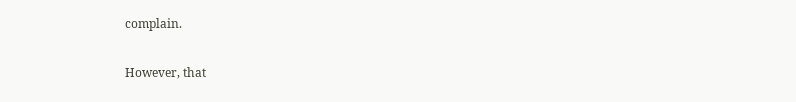complain.

However, that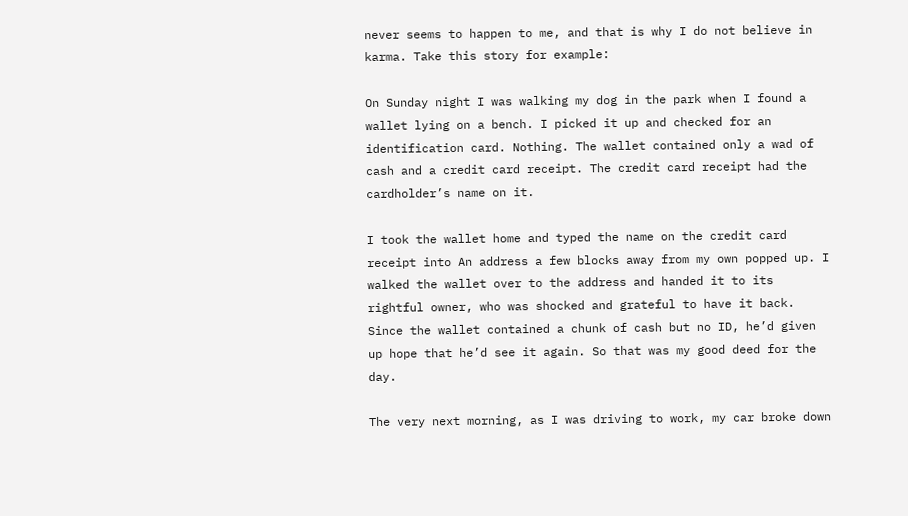never seems to happen to me, and that is why I do not believe in karma. Take this story for example:

On Sunday night I was walking my dog in the park when I found a wallet lying on a bench. I picked it up and checked for an identification card. Nothing. The wallet contained only a wad of cash and a credit card receipt. The credit card receipt had the cardholder’s name on it.

I took the wallet home and typed the name on the credit card receipt into An address a few blocks away from my own popped up. I walked the wallet over to the address and handed it to its rightful owner, who was shocked and grateful to have it back. Since the wallet contained a chunk of cash but no ID, he’d given up hope that he’d see it again. So that was my good deed for the day.

The very next morning, as I was driving to work, my car broke down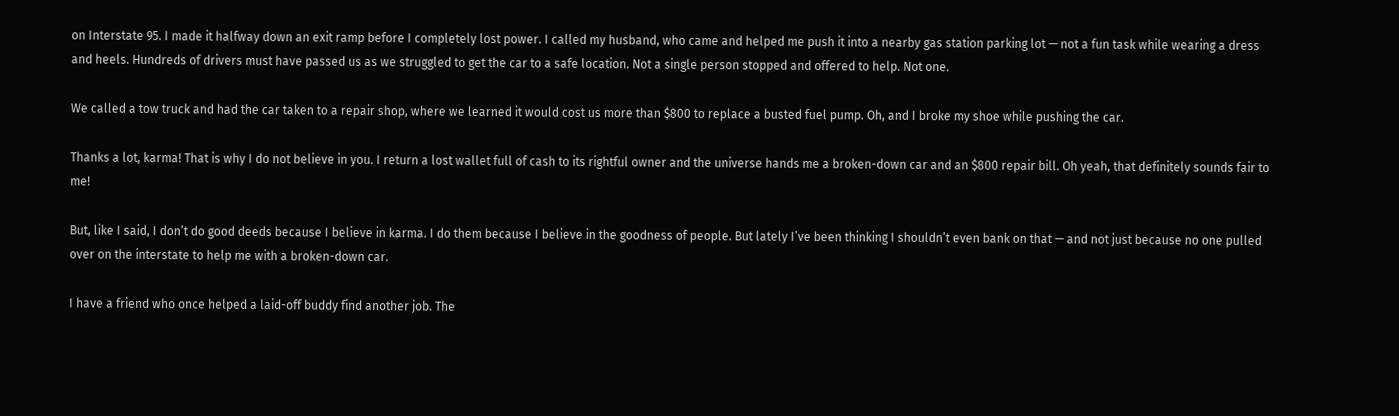on Interstate 95. I made it halfway down an exit ramp before I completely lost power. I called my husband, who came and helped me push it into a nearby gas station parking lot — not a fun task while wearing a dress and heels. Hundreds of drivers must have passed us as we struggled to get the car to a safe location. Not a single person stopped and offered to help. Not one.

We called a tow truck and had the car taken to a repair shop, where we learned it would cost us more than $800 to replace a busted fuel pump. Oh, and I broke my shoe while pushing the car.

Thanks a lot, karma! That is why I do not believe in you. I return a lost wallet full of cash to its rightful owner and the universe hands me a broken-down car and an $800 repair bill. Oh yeah, that definitely sounds fair to me!

But, like I said, I don’t do good deeds because I believe in karma. I do them because I believe in the goodness of people. But lately I’ve been thinking I shouldn’t even bank on that — and not just because no one pulled over on the interstate to help me with a broken-down car.

I have a friend who once helped a laid-off buddy find another job. The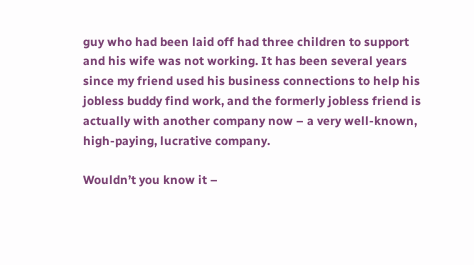guy who had been laid off had three children to support and his wife was not working. It has been several years since my friend used his business connections to help his jobless buddy find work, and the formerly jobless friend is actually with another company now – a very well-known, high-paying, lucrative company.

Wouldn’t you know it –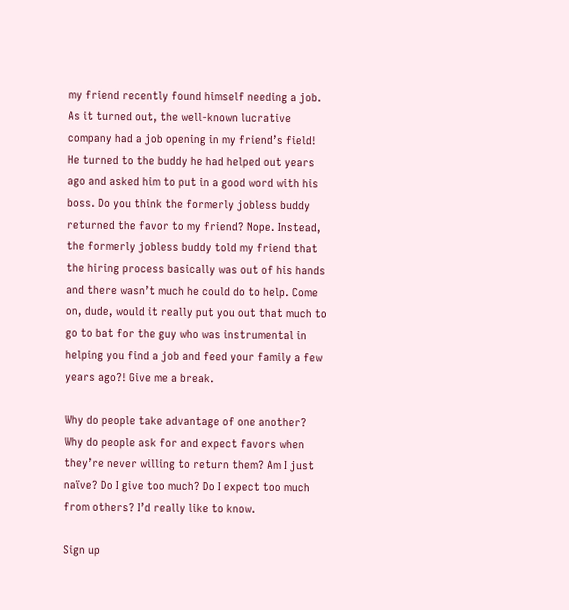my friend recently found himself needing a job. As it turned out, the well-known lucrative company had a job opening in my friend’s field! He turned to the buddy he had helped out years ago and asked him to put in a good word with his boss. Do you think the formerly jobless buddy returned the favor to my friend? Nope. Instead, the formerly jobless buddy told my friend that the hiring process basically was out of his hands and there wasn’t much he could do to help. Come on, dude, would it really put you out that much to go to bat for the guy who was instrumental in helping you find a job and feed your family a few years ago?! Give me a break.

Why do people take advantage of one another? Why do people ask for and expect favors when they’re never willing to return them? Am I just naïve? Do I give too much? Do I expect too much from others? I’d really like to know.

Sign up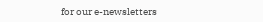for our e-newsletters